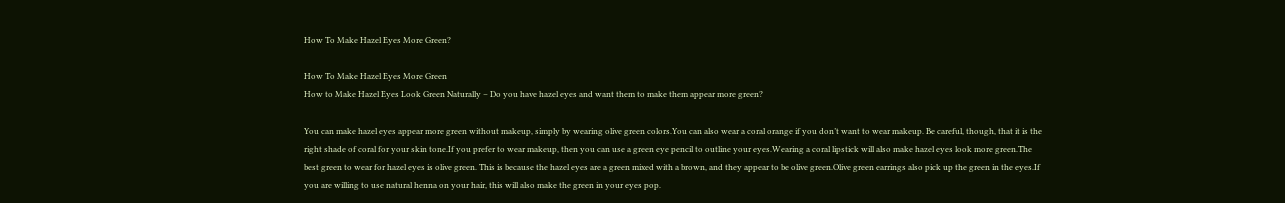How To Make Hazel Eyes More Green?

How To Make Hazel Eyes More Green
How to Make Hazel Eyes Look Green Naturally – Do you have hazel eyes and want them to make them appear more green?

You can make hazel eyes appear more green without makeup, simply by wearing olive green colors.You can also wear a coral orange if you don’t want to wear makeup. Be careful, though, that it is the right shade of coral for your skin tone.If you prefer to wear makeup, then you can use a green eye pencil to outline your eyes.Wearing a coral lipstick will also make hazel eyes look more green.The best green to wear for hazel eyes is olive green. This is because the hazel eyes are a green mixed with a brown, and they appear to be olive green.Olive green earrings also pick up the green in the eyes.If you are willing to use natural henna on your hair, this will also make the green in your eyes pop.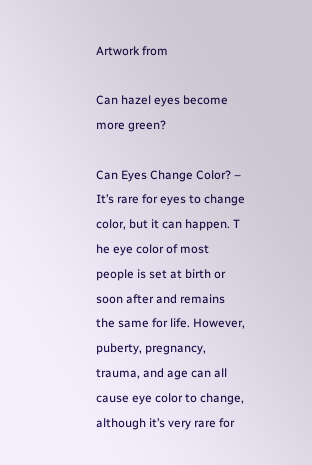Artwork from

Can hazel eyes become more green?

Can Eyes Change Color? – It’s rare for eyes to change color, but it can happen. T he eye color of most people is set at birth or soon after and remains the same for life. However, puberty, pregnancy, trauma, and age can all cause eye color to change, although it’s very rare for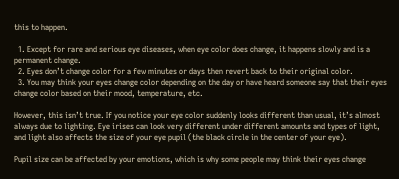this to happen.

  1. Except for rare and serious eye diseases, when eye color does change, it happens slowly and is a permanent change.
  2. Eyes don’t change color for a few minutes or days then revert back to their original color.
  3. You may think your eyes change color depending on the day or have heard someone say that their eyes change color based on their mood, temperature, etc.

However, this isn’t true. If you notice your eye color suddenly looks different than usual, it’s almost always due to lighting. Eye irises can look very different under different amounts and types of light, and light also affects the size of your eye pupil (the black circle in the center of your eye).

Pupil size can be affected by your emotions, which is why some people may think their eyes change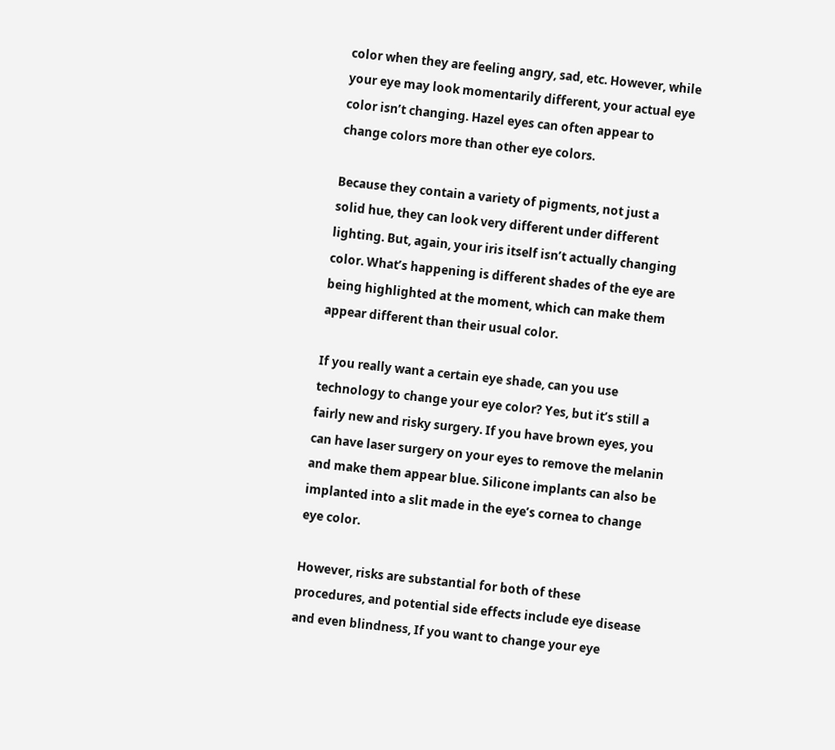color when they are feeling angry, sad, etc. However, while your eye may look momentarily different, your actual eye color isn’t changing. Hazel eyes can often appear to change colors more than other eye colors.

Because they contain a variety of pigments, not just a solid hue, they can look very different under different lighting. But, again, your iris itself isn’t actually changing color. What’s happening is different shades of the eye are being highlighted at the moment, which can make them appear different than their usual color.

If you really want a certain eye shade, can you use technology to change your eye color? Yes, but it’s still a fairly new and risky surgery. If you have brown eyes, you can have laser surgery on your eyes to remove the melanin and make them appear blue. Silicone implants can also be implanted into a slit made in the eye’s cornea to change eye color.

However, risks are substantial for both of these procedures, and potential side effects include eye disease and even blindness, If you want to change your eye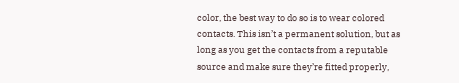color, the best way to do so is to wear colored contacts. This isn’t a permanent solution, but as long as you get the contacts from a reputable source and make sure they’re fitted properly,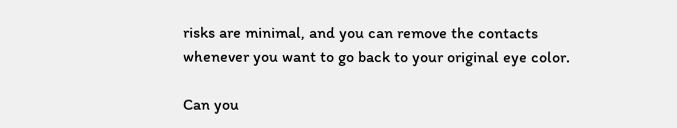risks are minimal, and you can remove the contacts whenever you want to go back to your original eye color.

Can you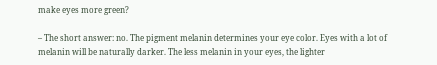make eyes more green?

– The short answer: no. The pigment melanin determines your eye color. Eyes with a lot of melanin will be naturally darker. The less melanin in your eyes, the lighter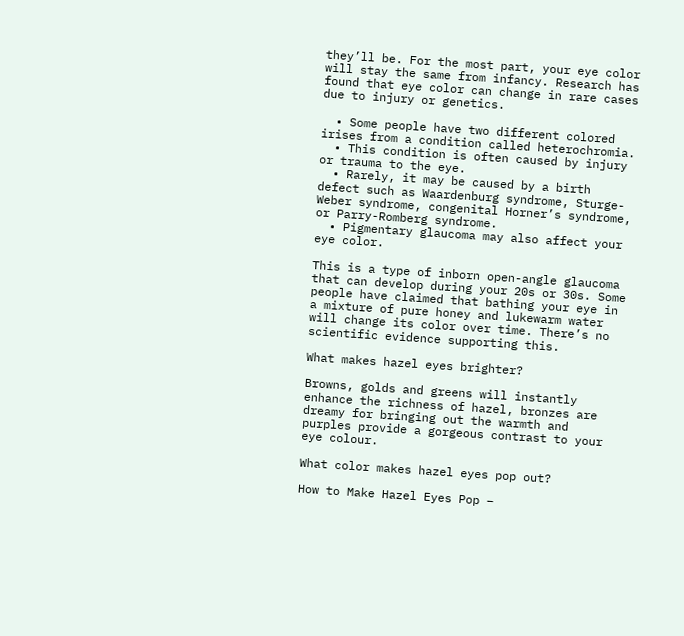they’ll be. For the most part, your eye color will stay the same from infancy. Research has found that eye color can change in rare cases due to injury or genetics.

  • Some people have two different colored irises from a condition called heterochromia.
  • This condition is often caused by injury or trauma to the eye.
  • Rarely, it may be caused by a birth defect such as Waardenburg syndrome, Sturge-Weber syndrome, congenital Horner’s syndrome, or Parry-Romberg syndrome.
  • Pigmentary glaucoma may also affect your eye color.

This is a type of inborn open-angle glaucoma that can develop during your 20s or 30s. Some people have claimed that bathing your eye in a mixture of pure honey and lukewarm water will change its color over time. There’s no scientific evidence supporting this.

What makes hazel eyes brighter?

Browns, golds and greens will instantly enhance the richness of hazel, bronzes are dreamy for bringing out the warmth and purples provide a gorgeous contrast to your eye colour.

What color makes hazel eyes pop out?

How to Make Hazel Eyes Pop –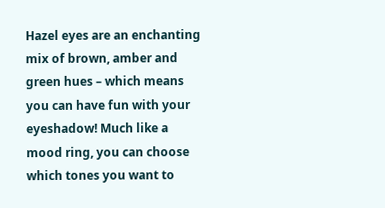Hazel eyes are an enchanting mix of brown, amber and green hues – which means you can have fun with your eyeshadow! Much like a mood ring, you can choose which tones you want to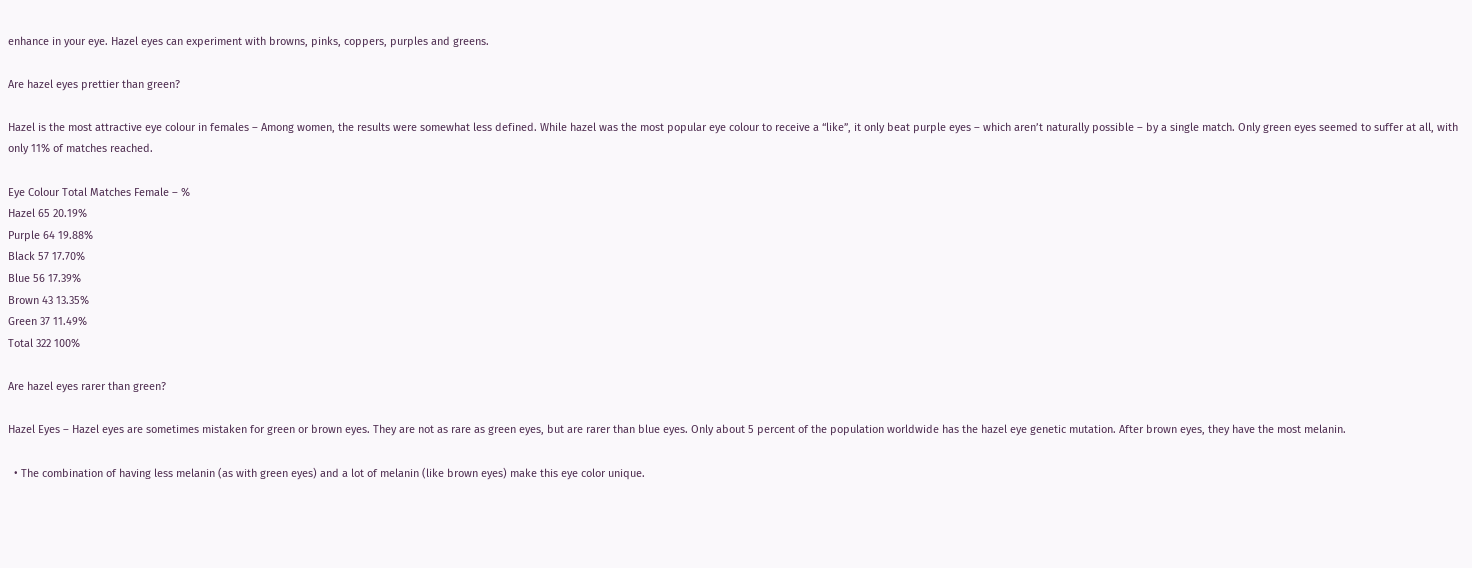enhance in your eye. Hazel eyes can experiment with browns, pinks, coppers, purples and greens.

Are hazel eyes prettier than green?

Hazel is the most attractive eye colour in females – Among women, the results were somewhat less defined. While hazel was the most popular eye colour to receive a “like”, it only beat purple eyes – which aren’t naturally possible – by a single match. Only green eyes seemed to suffer at all, with only 11% of matches reached.

Eye Colour Total Matches Female – %
Hazel 65 20.19%
Purple 64 19.88%
Black 57 17.70%
Blue 56 17.39%
Brown 43 13.35%
Green 37 11.49%
Total 322 100%

Are hazel eyes rarer than green?

Hazel Eyes – Hazel eyes are sometimes mistaken for green or brown eyes. They are not as rare as green eyes, but are rarer than blue eyes. Only about 5 percent of the population worldwide has the hazel eye genetic mutation. After brown eyes, they have the most melanin.

  • The combination of having less melanin (as with green eyes) and a lot of melanin (like brown eyes) make this eye color unique.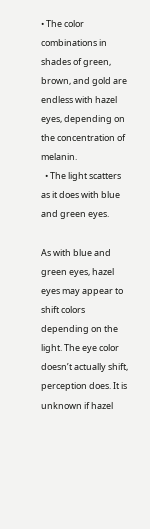• The color combinations in shades of green, brown, and gold are endless with hazel eyes, depending on the concentration of melanin.
  • The light scatters as it does with blue and green eyes.

As with blue and green eyes, hazel eyes may appear to shift colors depending on the light. The eye color doesn’t actually shift, perception does. It is unknown if hazel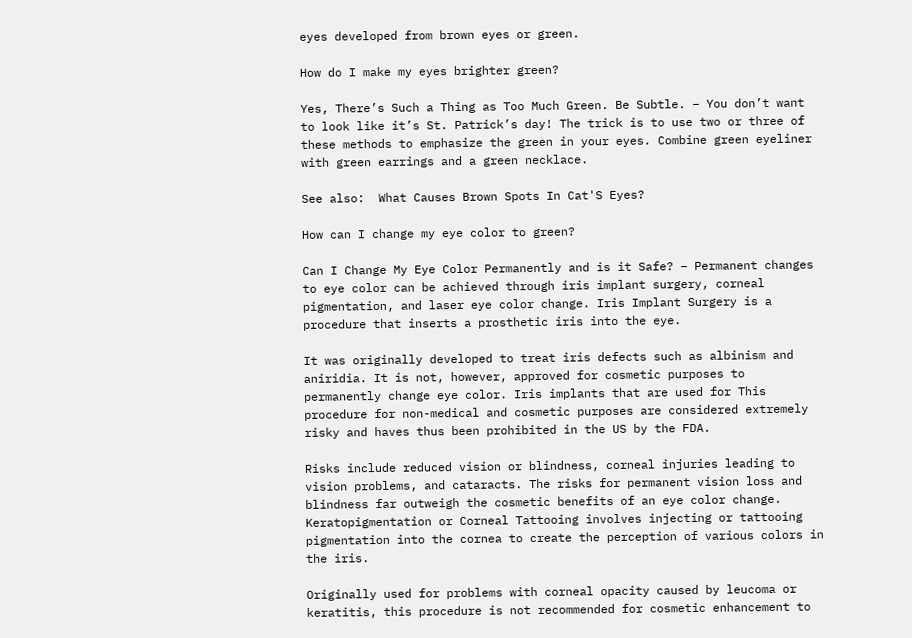eyes developed from brown eyes or green.

How do I make my eyes brighter green?

Yes, There’s Such a Thing as Too Much Green. Be Subtle. – You don’t want to look like it’s St. Patrick’s day! The trick is to use two or three of these methods to emphasize the green in your eyes. Combine green eyeliner with green earrings and a green necklace.

See also:  What Causes Brown Spots In Cat'S Eyes?

How can I change my eye color to green?

Can I Change My Eye Color Permanently and is it Safe? – Permanent changes to eye color can be achieved through iris implant surgery, corneal pigmentation, and laser eye color change. Iris Implant Surgery is a procedure that inserts a prosthetic iris into the eye.

It was originally developed to treat iris defects such as albinism and aniridia. It is not, however, approved for cosmetic purposes to permanently change eye color. Iris implants that are used for This procedure for non-medical and cosmetic purposes are considered extremely risky and haves thus been prohibited in the US by the FDA.

Risks include reduced vision or blindness, corneal injuries leading to vision problems, and cataracts. The risks for permanent vision loss and blindness far outweigh the cosmetic benefits of an eye color change. Keratopigmentation or Corneal Tattooing involves injecting or tattooing pigmentation into the cornea to create the perception of various colors in the iris.

Originally used for problems with corneal opacity caused by leucoma or keratitis, this procedure is not recommended for cosmetic enhancement to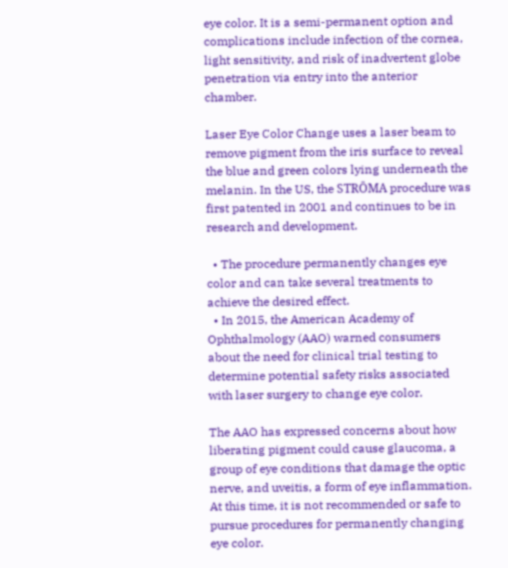eye color. It is a semi-permanent option and complications include infection of the cornea, light sensitivity, and risk of inadvertent globe penetration via entry into the anterior chamber.

Laser Eye Color Change uses a laser beam to remove pigment from the iris surface to reveal the blue and green colors lying underneath the melanin. In the US, the STRŌMA procedure was first patented in 2001 and continues to be in research and development.

  • The procedure permanently changes eye color and can take several treatments to achieve the desired effect.
  • In 2015, the American Academy of Ophthalmology (AAO) warned consumers about the need for clinical trial testing to determine potential safety risks associated with laser surgery to change eye color.

The AAO has expressed concerns about how liberating pigment could cause glaucoma, a group of eye conditions that damage the optic nerve, and uveitis, a form of eye inflammation. At this time, it is not recommended or safe to pursue procedures for permanently changing eye color.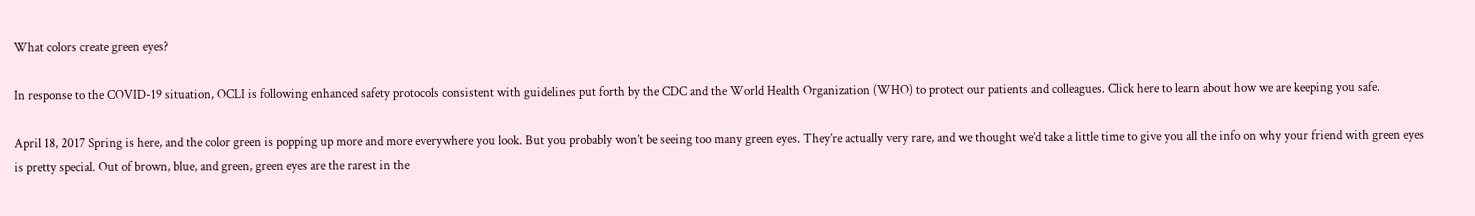What colors create green eyes?

In response to the COVID-19 situation, OCLI is following enhanced safety protocols consistent with guidelines put forth by the CDC and the World Health Organization (WHO) to protect our patients and colleagues. Click here to learn about how we are keeping you safe.

April 18, 2017 Spring is here, and the color green is popping up more and more everywhere you look. But you probably won’t be seeing too many green eyes. They’re actually very rare, and we thought we’d take a little time to give you all the info on why your friend with green eyes is pretty special. Out of brown, blue, and green, green eyes are the rarest in the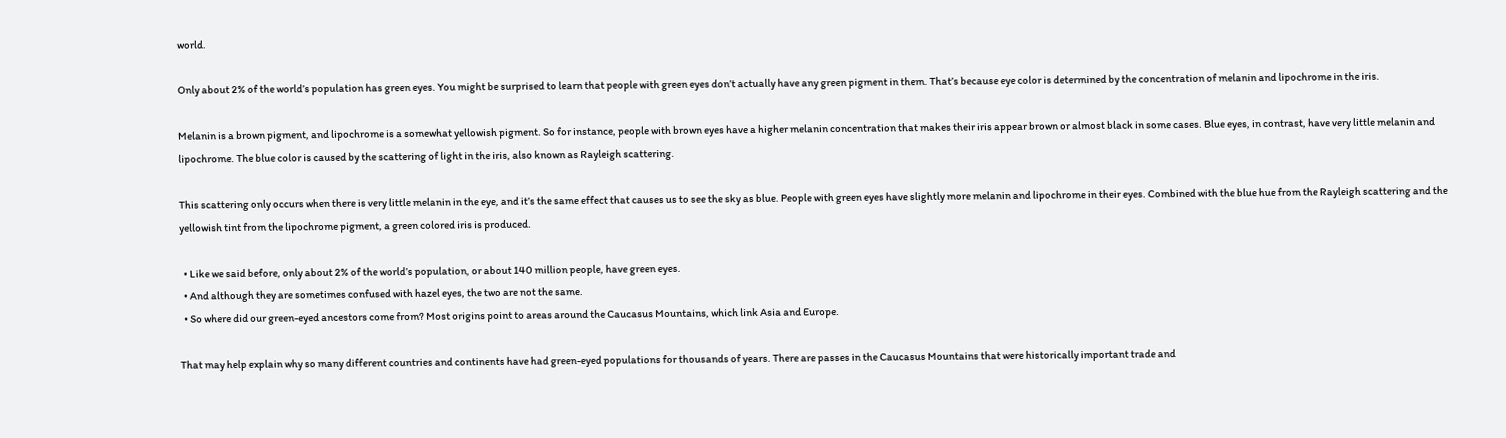world.

Only about 2% of the world’s population has green eyes. You might be surprised to learn that people with green eyes don’t actually have any green pigment in them. That’s because eye color is determined by the concentration of melanin and lipochrome in the iris.

Melanin is a brown pigment, and lipochrome is a somewhat yellowish pigment. So for instance, people with brown eyes have a higher melanin concentration that makes their iris appear brown or almost black in some cases. Blue eyes, in contrast, have very little melanin and lipochrome. The blue color is caused by the scattering of light in the iris, also known as Rayleigh scattering.

This scattering only occurs when there is very little melanin in the eye, and it’s the same effect that causes us to see the sky as blue. People with green eyes have slightly more melanin and lipochrome in their eyes. Combined with the blue hue from the Rayleigh scattering and the yellowish tint from the lipochrome pigment, a green colored iris is produced.

  • Like we said before, only about 2% of the world’s population, or about 140 million people, have green eyes.
  • And although they are sometimes confused with hazel eyes, the two are not the same.
  • So where did our green-eyed ancestors come from? Most origins point to areas around the Caucasus Mountains, which link Asia and Europe.

That may help explain why so many different countries and continents have had green-eyed populations for thousands of years. There are passes in the Caucasus Mountains that were historically important trade and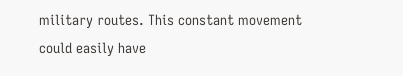military routes. This constant movement could easily have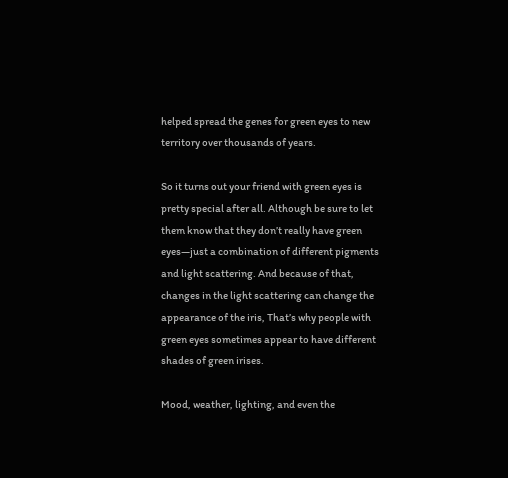helped spread the genes for green eyes to new territory over thousands of years.

So it turns out your friend with green eyes is pretty special after all. Although be sure to let them know that they don’t really have green eyes—just a combination of different pigments and light scattering. And because of that, changes in the light scattering can change the appearance of the iris, That’s why people with green eyes sometimes appear to have different shades of green irises.

Mood, weather, lighting, and even the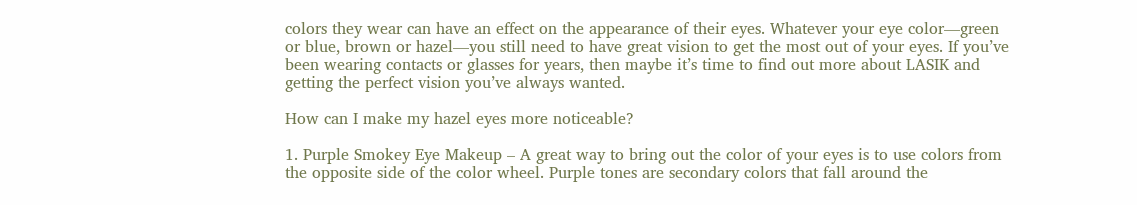colors they wear can have an effect on the appearance of their eyes. Whatever your eye color—green or blue, brown or hazel—you still need to have great vision to get the most out of your eyes. If you’ve been wearing contacts or glasses for years, then maybe it’s time to find out more about LASIK and getting the perfect vision you’ve always wanted.

How can I make my hazel eyes more noticeable?

1. Purple Smokey Eye Makeup – A great way to bring out the color of your eyes is to use colors from the opposite side of the color wheel. Purple tones are secondary colors that fall around the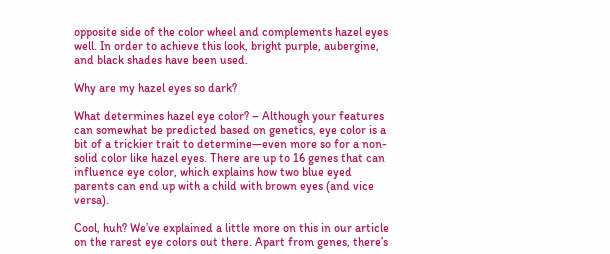opposite side of the color wheel and complements hazel eyes well. In order to achieve this look, bright purple, aubergine, and black shades have been used.

Why are my hazel eyes so dark?

What determines hazel eye color? – Although your features can somewhat be predicted based on genetics, eye color is a bit of a trickier trait to determine—even more so for a non-solid color like hazel eyes. There are up to 16 genes that can influence eye color, which explains how two blue eyed parents can end up with a child with brown eyes (and vice versa).

Cool, huh? We’ve explained a little more on this in our article on the rarest eye colors out there. Apart from genes, there’s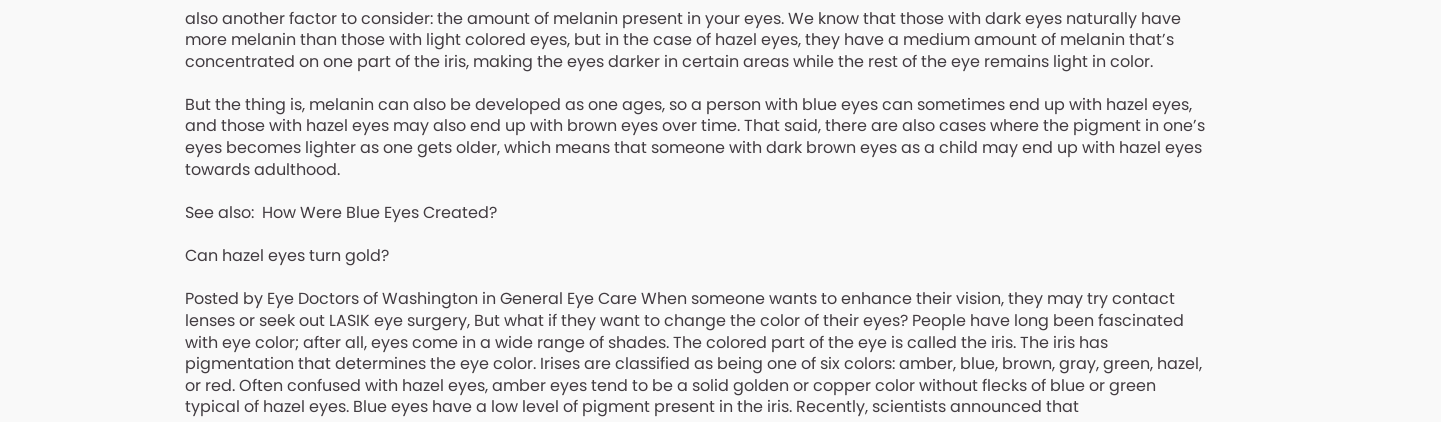also another factor to consider: the amount of melanin present in your eyes. We know that those with dark eyes naturally have more melanin than those with light colored eyes, but in the case of hazel eyes, they have a medium amount of melanin that’s concentrated on one part of the iris, making the eyes darker in certain areas while the rest of the eye remains light in color.

But the thing is, melanin can also be developed as one ages, so a person with blue eyes can sometimes end up with hazel eyes, and those with hazel eyes may also end up with brown eyes over time. That said, there are also cases where the pigment in one’s eyes becomes lighter as one gets older, which means that someone with dark brown eyes as a child may end up with hazel eyes towards adulthood.

See also:  How Were Blue Eyes Created?

Can hazel eyes turn gold?

Posted by Eye Doctors of Washington in General Eye Care When someone wants to enhance their vision, they may try contact lenses or seek out LASIK eye surgery, But what if they want to change the color of their eyes? People have long been fascinated with eye color; after all, eyes come in a wide range of shades. The colored part of the eye is called the iris. The iris has pigmentation that determines the eye color. Irises are classified as being one of six colors: amber, blue, brown, gray, green, hazel, or red. Often confused with hazel eyes, amber eyes tend to be a solid golden or copper color without flecks of blue or green typical of hazel eyes. Blue eyes have a low level of pigment present in the iris. Recently, scientists announced that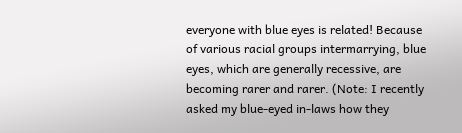everyone with blue eyes is related! Because of various racial groups intermarrying, blue eyes, which are generally recessive, are becoming rarer and rarer. (Note: I recently asked my blue-eyed in-laws how they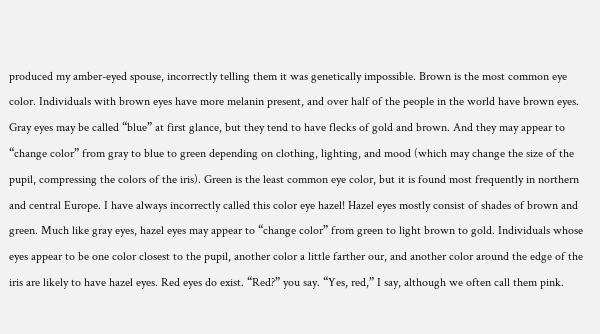produced my amber-eyed spouse, incorrectly telling them it was genetically impossible. Brown is the most common eye color. Individuals with brown eyes have more melanin present, and over half of the people in the world have brown eyes. Gray eyes may be called “blue” at first glance, but they tend to have flecks of gold and brown. And they may appear to “change color” from gray to blue to green depending on clothing, lighting, and mood (which may change the size of the pupil, compressing the colors of the iris). Green is the least common eye color, but it is found most frequently in northern and central Europe. I have always incorrectly called this color eye hazel! Hazel eyes mostly consist of shades of brown and green. Much like gray eyes, hazel eyes may appear to “change color” from green to light brown to gold. Individuals whose eyes appear to be one color closest to the pupil, another color a little farther our, and another color around the edge of the iris are likely to have hazel eyes. Red eyes do exist. “Red?” you say. “Yes, red,” I say, although we often call them pink.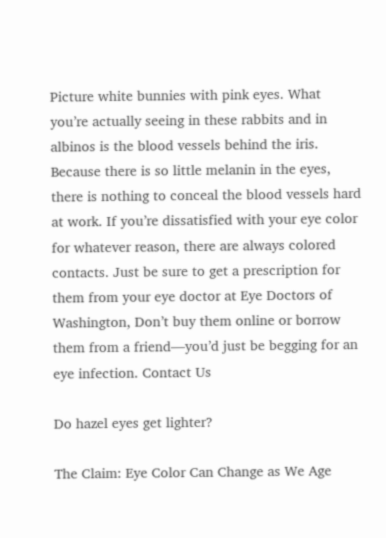Picture white bunnies with pink eyes. What you’re actually seeing in these rabbits and in albinos is the blood vessels behind the iris. Because there is so little melanin in the eyes, there is nothing to conceal the blood vessels hard at work. If you’re dissatisfied with your eye color for whatever reason, there are always colored contacts. Just be sure to get a prescription for them from your eye doctor at Eye Doctors of Washington, Don’t buy them online or borrow them from a friend—you’d just be begging for an eye infection. Contact Us

Do hazel eyes get lighter?

The Claim: Eye Color Can Change as We Age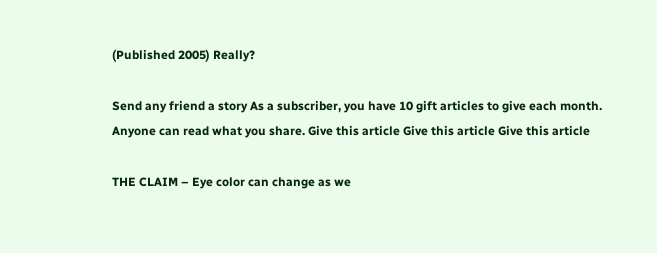(Published 2005) Really?

Send any friend a story As a subscriber, you have 10 gift articles to give each month. Anyone can read what you share. Give this article Give this article Give this article

THE CLAIM – Eye color can change as we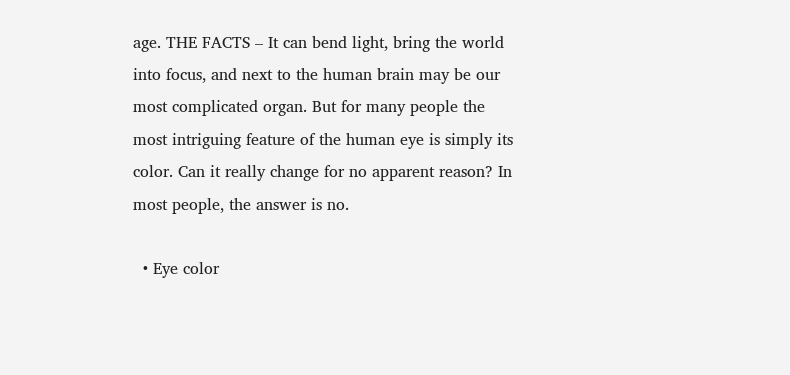age. THE FACTS – It can bend light, bring the world into focus, and next to the human brain may be our most complicated organ. But for many people the most intriguing feature of the human eye is simply its color. Can it really change for no apparent reason? In most people, the answer is no.

  • Eye color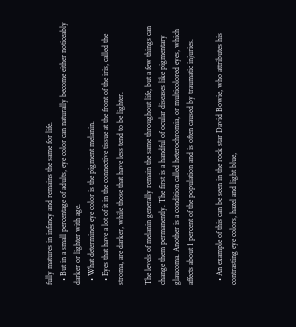fully matures in infancy and remains the same for life.
  • But in a small percentage of adults, eye color can naturally become either noticeably darker or lighter with age.
  • What determines eye color is the pigment melanin.
  • Eyes that have a lot of it in the connective tissue at the front of the iris, called the stroma, are darker, while those that have less tend to be lighter.

The levels of melanin generally remain the same throughout life, but a few things can change them permanently. The first is a handful of ocular diseases like pigmentary glaucoma. Another is a condition called heterochromia, or multicolored eyes, which affects about 1 percent of the population and is often caused by traumatic injuries.

  • An example of this can be seen in the rock star David Bowie, who attributes his contrasting eye colors, hazel and light blue,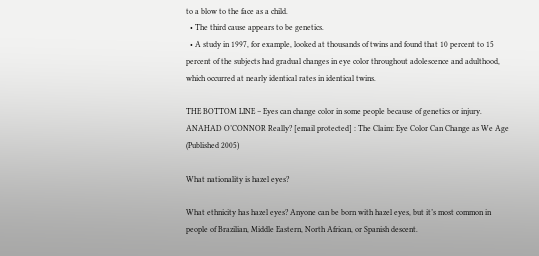to a blow to the face as a child.
  • The third cause appears to be genetics.
  • A study in 1997, for example, looked at thousands of twins and found that 10 percent to 15 percent of the subjects had gradual changes in eye color throughout adolescence and adulthood, which occurred at nearly identical rates in identical twins.

THE BOTTOM LINE – Eyes can change color in some people because of genetics or injury. ANAHAD O’CONNOR Really? [email protected] : The Claim: Eye Color Can Change as We Age (Published 2005)

What nationality is hazel eyes?

What ethnicity has hazel eyes? Anyone can be born with hazel eyes, but it’s most common in people of Brazilian, Middle Eastern, North African, or Spanish descent.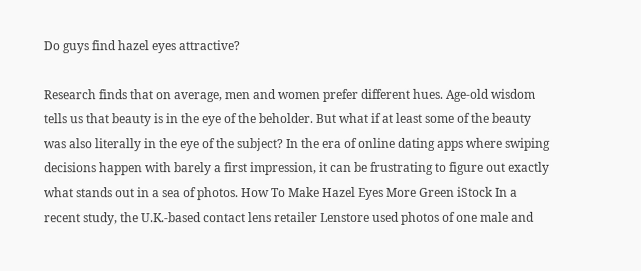Do guys find hazel eyes attractive?

Research finds that on average, men and women prefer different hues. Age-old wisdom tells us that beauty is in the eye of the beholder. But what if at least some of the beauty was also literally in the eye of the subject? In the era of online dating apps where swiping decisions happen with barely a first impression, it can be frustrating to figure out exactly what stands out in a sea of photos. How To Make Hazel Eyes More Green iStock In a recent study, the U.K.-based contact lens retailer Lenstore used photos of one male and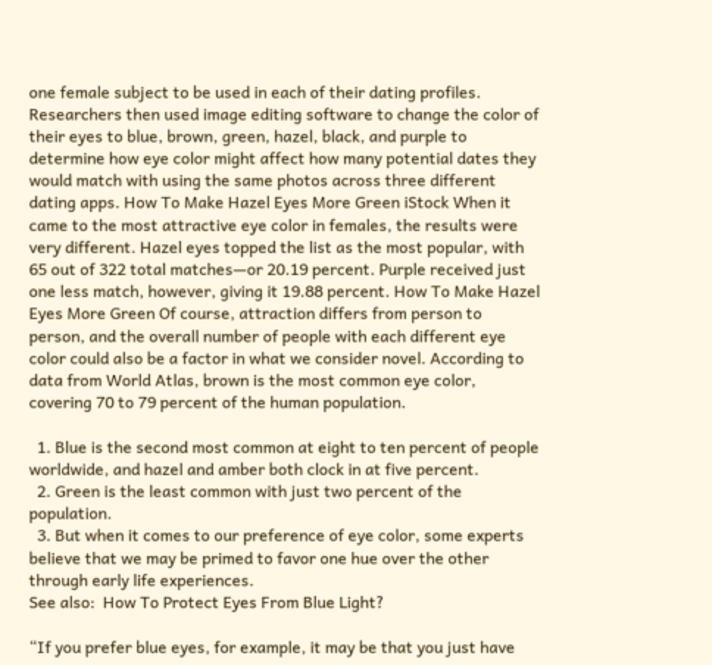one female subject to be used in each of their dating profiles. Researchers then used image editing software to change the color of their eyes to blue, brown, green, hazel, black, and purple to determine how eye color might affect how many potential dates they would match with using the same photos across three different dating apps. How To Make Hazel Eyes More Green iStock When it came to the most attractive eye color in females, the results were very different. Hazel eyes topped the list as the most popular, with 65 out of 322 total matches—or 20.19 percent. Purple received just one less match, however, giving it 19.88 percent. How To Make Hazel Eyes More Green Of course, attraction differs from person to person, and the overall number of people with each different eye color could also be a factor in what we consider novel. According to data from World Atlas, brown is the most common eye color, covering 70 to 79 percent of the human population.

  1. Blue is the second most common at eight to ten percent of people worldwide, and hazel and amber both clock in at five percent.
  2. Green is the least common with just two percent of the population.
  3. But when it comes to our preference of eye color, some experts believe that we may be primed to favor one hue over the other through early life experiences.
See also:  How To Protect Eyes From Blue Light?

“If you prefer blue eyes, for example, it may be that you just have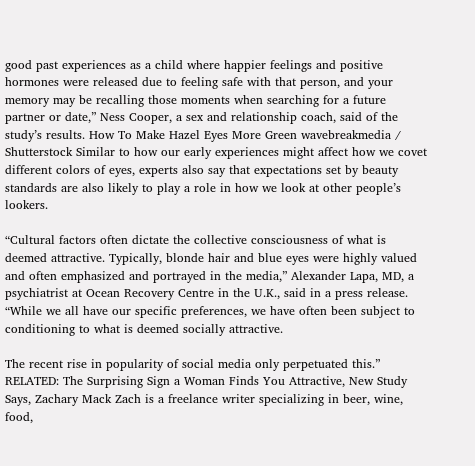good past experiences as a child where happier feelings and positive hormones were released due to feeling safe with that person, and your memory may be recalling those moments when searching for a future partner or date,” Ness Cooper, a sex and relationship coach, said of the study’s results. How To Make Hazel Eyes More Green wavebreakmedia / Shutterstock Similar to how our early experiences might affect how we covet different colors of eyes, experts also say that expectations set by beauty standards are also likely to play a role in how we look at other people’s lookers.

“Cultural factors often dictate the collective consciousness of what is deemed attractive. Typically, blonde hair and blue eyes were highly valued and often emphasized and portrayed in the media,” Alexander Lapa, MD, a psychiatrist at Ocean Recovery Centre in the U.K., said in a press release. “While we all have our specific preferences, we have often been subject to conditioning to what is deemed socially attractive.

The recent rise in popularity of social media only perpetuated this.” RELATED: The Surprising Sign a Woman Finds You Attractive, New Study Says, Zachary Mack Zach is a freelance writer specializing in beer, wine, food,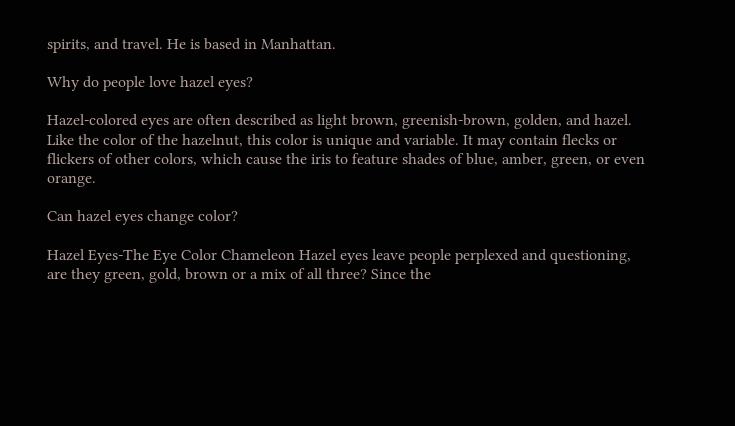spirits, and travel. He is based in Manhattan.

Why do people love hazel eyes?

Hazel-colored eyes are often described as light brown, greenish-brown, golden, and hazel. Like the color of the hazelnut, this color is unique and variable. It may contain flecks or flickers of other colors, which cause the iris to feature shades of blue, amber, green, or even orange.

Can hazel eyes change color?

Hazel Eyes-The Eye Color Chameleon Hazel eyes leave people perplexed and questioning, are they green, gold, brown or a mix of all three? Since the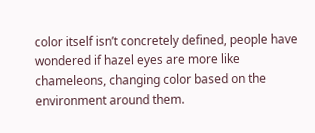color itself isn’t concretely defined, people have wondered if hazel eyes are more like chameleons, changing color based on the environment around them.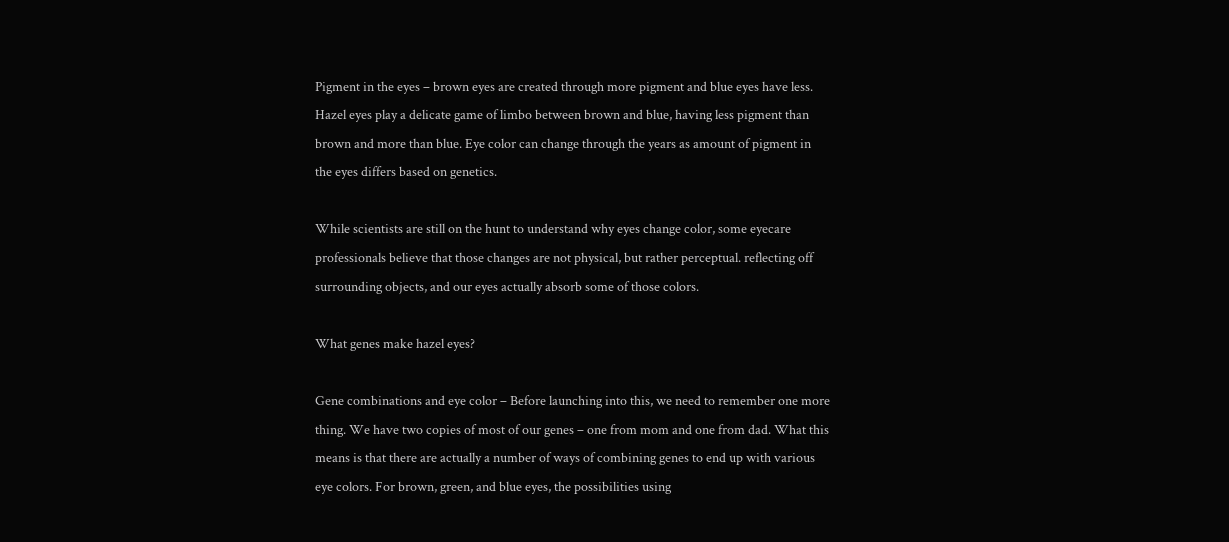Pigment in the eyes – brown eyes are created through more pigment and blue eyes have less. Hazel eyes play a delicate game of limbo between brown and blue, having less pigment than brown and more than blue. Eye color can change through the years as amount of pigment in the eyes differs based on genetics.

While scientists are still on the hunt to understand why eyes change color, some eyecare professionals believe that those changes are not physical, but rather perceptual. reflecting off surrounding objects, and our eyes actually absorb some of those colors.

What genes make hazel eyes?

Gene combinations and eye color – Before launching into this, we need to remember one more thing. We have two copies of most of our genes – one from mom and one from dad. What this means is that there are actually a number of ways of combining genes to end up with various eye colors. For brown, green, and blue eyes, the possibilities using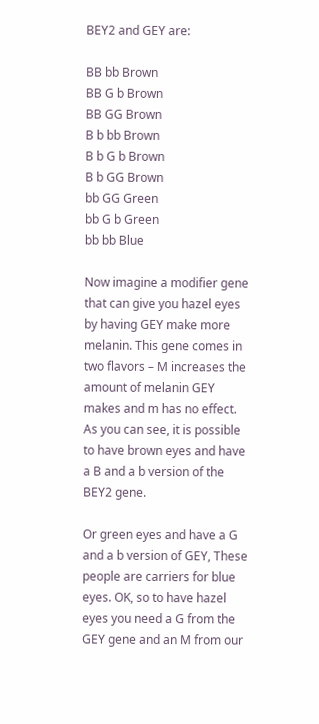BEY2 and GEY are:

BB bb Brown
BB G b Brown
BB GG Brown
B b bb Brown
B b G b Brown
B b GG Brown
bb GG Green
bb G b Green
bb bb Blue

Now imagine a modifier gene that can give you hazel eyes by having GEY make more melanin. This gene comes in two flavors – M increases the amount of melanin GEY makes and m has no effect. As you can see, it is possible to have brown eyes and have a B and a b version of the BEY2 gene.

Or green eyes and have a G and a b version of GEY, These people are carriers for blue eyes. OK, so to have hazel eyes you need a G from the GEY gene and an M from our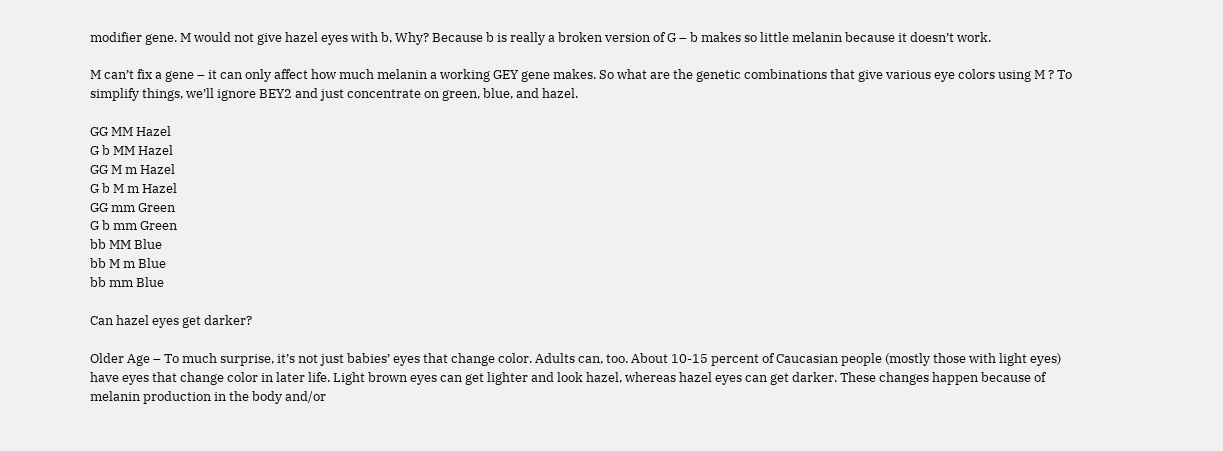modifier gene. M would not give hazel eyes with b, Why? Because b is really a broken version of G – b makes so little melanin because it doesn’t work.

M can’t fix a gene – it can only affect how much melanin a working GEY gene makes. So what are the genetic combinations that give various eye colors using M ? To simplify things, we’ll ignore BEY2 and just concentrate on green, blue, and hazel.

GG MM Hazel
G b MM Hazel
GG M m Hazel
G b M m Hazel
GG mm Green
G b mm Green
bb MM Blue
bb M m Blue
bb mm Blue

Can hazel eyes get darker?

Older Age – To much surprise, it’s not just babies’ eyes that change color. Adults can, too. About 10-15 percent of Caucasian people (mostly those with light eyes) have eyes that change color in later life. Light brown eyes can get lighter and look hazel, whereas hazel eyes can get darker. These changes happen because of melanin production in the body and/or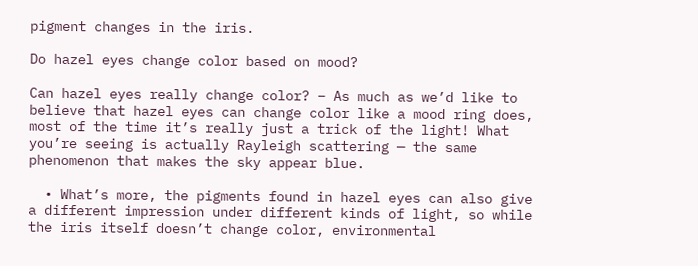pigment changes in the iris.

Do hazel eyes change color based on mood?

Can hazel eyes really change color? – As much as we’d like to believe that hazel eyes can change color like a mood ring does, most of the time it’s really just a trick of the light! What you’re seeing is actually Rayleigh scattering — the same phenomenon that makes the sky appear blue.

  • What’s more, the pigments found in hazel eyes can also give a different impression under different kinds of light, so while the iris itself doesn’t change color, environmental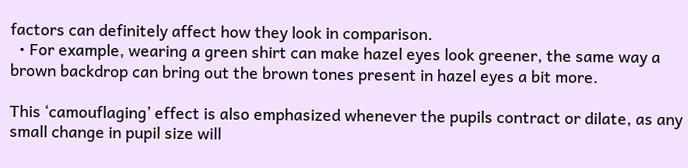factors can definitely affect how they look in comparison.
  • For example, wearing a green shirt can make hazel eyes look greener, the same way a brown backdrop can bring out the brown tones present in hazel eyes a bit more.

This ‘camouflaging’ effect is also emphasized whenever the pupils contract or dilate, as any small change in pupil size will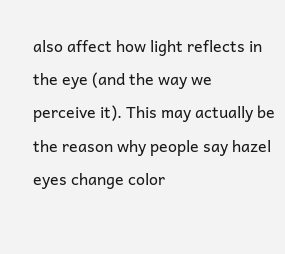also affect how light reflects in the eye (and the way we perceive it). This may actually be the reason why people say hazel eyes change color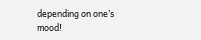depending on one’s mood!